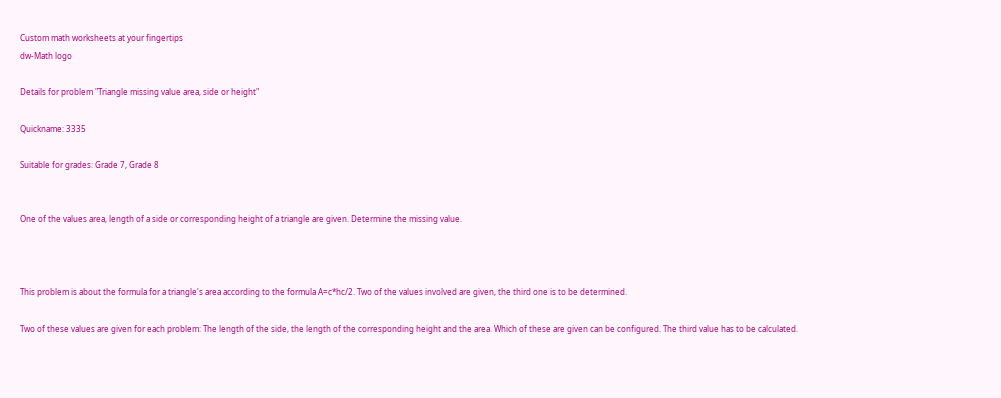Custom math worksheets at your fingertips
dw-Math logo

Details for problem "Triangle missing value area, side or height"

Quickname: 3335

Suitable for grades: Grade 7, Grade 8


One of the values area, length of a side or corresponding height of a triangle are given. Determine the missing value.



This problem is about the formula for a triangle's area according to the formula A=c*hc/2. Two of the values involved are given, the third one is to be determined.

Two of these values are given for each problem: The length of the side, the length of the corresponding height and the area. Which of these are given can be configured. The third value has to be calculated.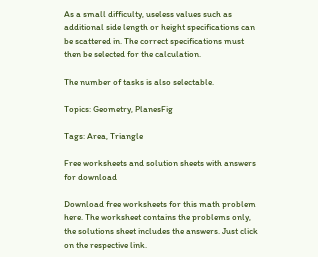As a small difficulty, useless values such as additional side length or height specifications can be scattered in. The correct specifications must then be selected for the calculation.

The number of tasks is also selectable.

Topics: Geometry, PlanesFig

Tags: Area, Triangle

Free worksheets and solution sheets with answers for download

Download free worksheets for this math problem here. The worksheet contains the problems only, the solutions sheet includes the answers. Just click on the respective link.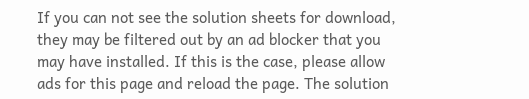If you can not see the solution sheets for download, they may be filtered out by an ad blocker that you may have installed. If this is the case, please allow ads for this page and reload the page. The solution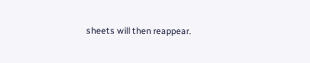sheets will then reappear.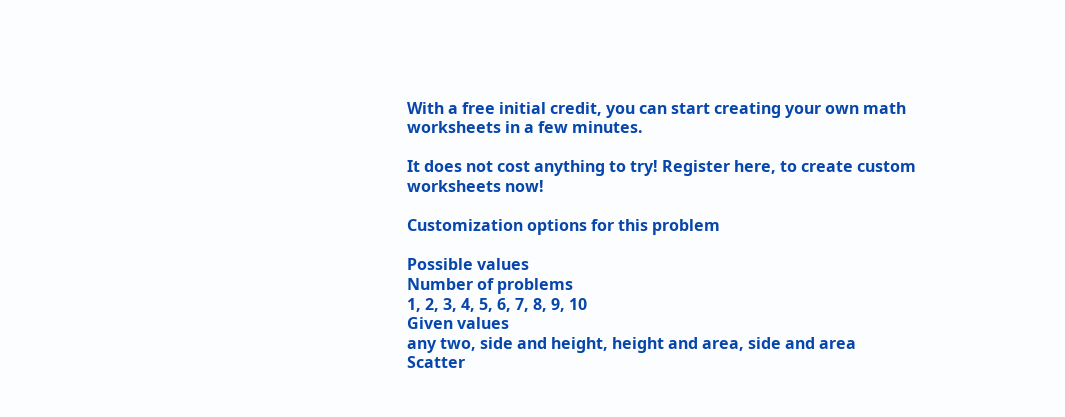With a free initial credit, you can start creating your own math worksheets in a few minutes.

It does not cost anything to try! Register here, to create custom worksheets now!

Customization options for this problem

Possible values
Number of problems
1, 2, 3, 4, 5, 6, 7, 8, 9, 10
Given values
any two, side and height, height and area, side and area
Scatter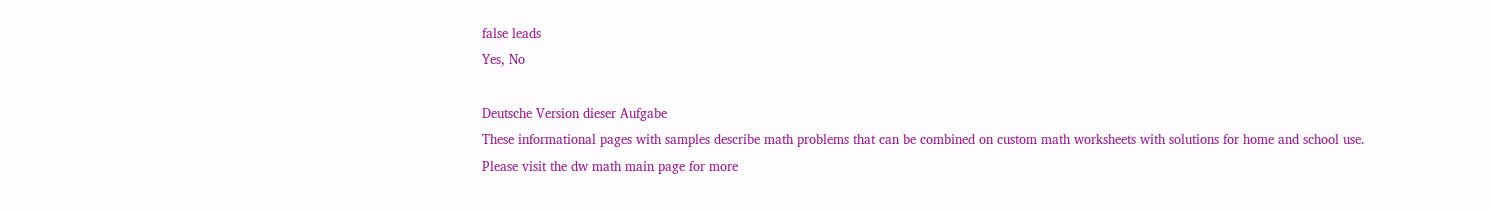false leads
Yes, No

Deutsche Version dieser Aufgabe
These informational pages with samples describe math problems that can be combined on custom math worksheets with solutions for home and school use.
Please visit the dw math main page for more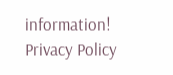information!
Privacy Policy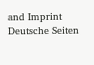and Imprint
Deutsche Seiten